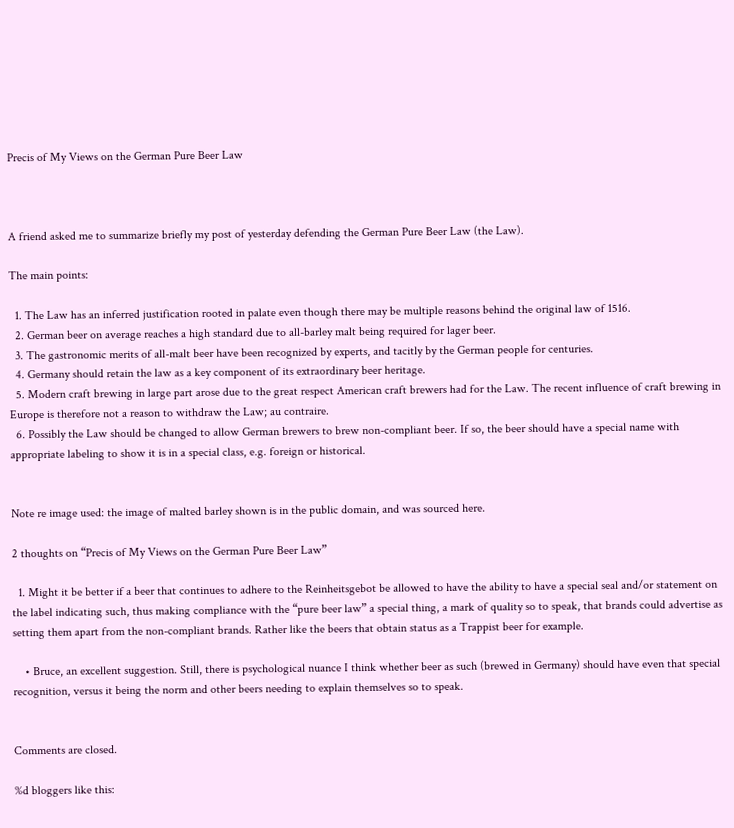Precis of My Views on the German Pure Beer Law



A friend asked me to summarize briefly my post of yesterday defending the German Pure Beer Law (the Law).

The main points:

  1. The Law has an inferred justification rooted in palate even though there may be multiple reasons behind the original law of 1516.
  2. German beer on average reaches a high standard due to all-barley malt being required for lager beer.
  3. The gastronomic merits of all-malt beer have been recognized by experts, and tacitly by the German people for centuries.
  4. Germany should retain the law as a key component of its extraordinary beer heritage.
  5. Modern craft brewing in large part arose due to the great respect American craft brewers had for the Law. The recent influence of craft brewing in Europe is therefore not a reason to withdraw the Law; au contraire.
  6. Possibly the Law should be changed to allow German brewers to brew non-compliant beer. If so, the beer should have a special name with appropriate labeling to show it is in a special class, e.g. foreign or historical.


Note re image used: the image of malted barley shown is in the public domain, and was sourced here.

2 thoughts on “Precis of My Views on the German Pure Beer Law”

  1. Might it be better if a beer that continues to adhere to the Reinheitsgebot be allowed to have the ability to have a special seal and/or statement on the label indicating such, thus making compliance with the “pure beer law” a special thing, a mark of quality so to speak, that brands could advertise as setting them apart from the non-compliant brands. Rather like the beers that obtain status as a Trappist beer for example.

    • Bruce, an excellent suggestion. Still, there is psychological nuance I think whether beer as such (brewed in Germany) should have even that special recognition, versus it being the norm and other beers needing to explain themselves so to speak.


Comments are closed.

%d bloggers like this: